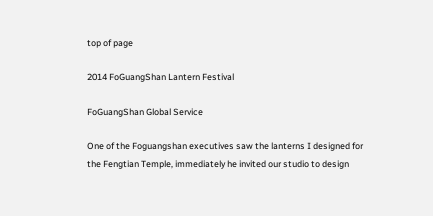top of page

2014 FoGuangShan Lantern Festival

FoGuangShan Global Service

One of the Foguangshan executives saw the lanterns I designed for the Fengtian Temple, immediately he invited our studio to design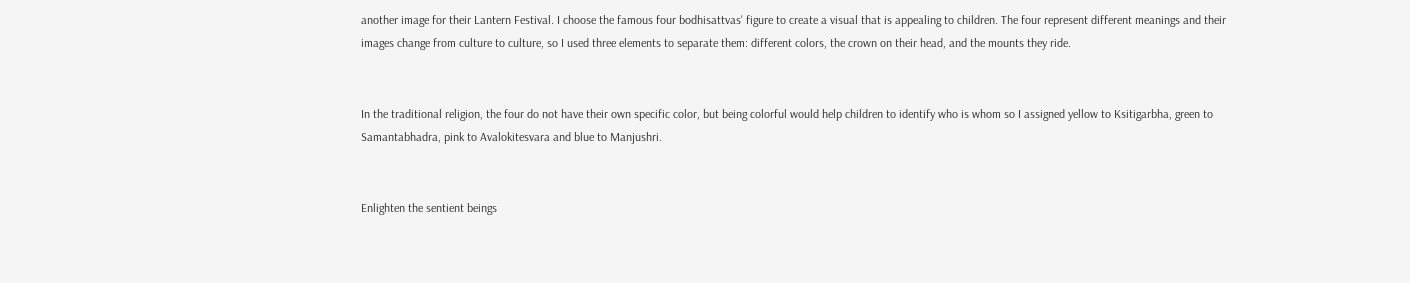another image for their Lantern Festival. I choose the famous four bodhisattvas' figure to create a visual that is appealing to children. The four represent different meanings and their images change from culture to culture, so I used three elements to separate them: different colors, the crown on their head, and the mounts they ride.


In the traditional religion, the four do not have their own specific color, but being colorful would help children to identify who is whom so I assigned yellow to Ksitigarbha, green to Samantabhadra, pink to Avalokitesvara and blue to Manjushri.


Enlighten the sentient beings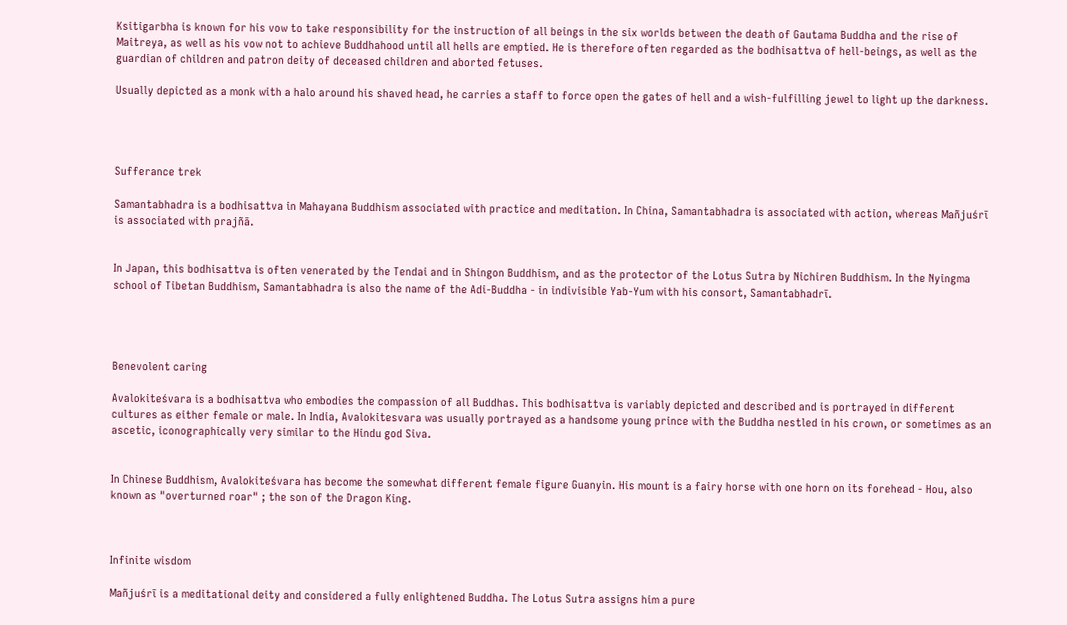Ksitigarbha is known for his vow to take responsibility for the instruction of all beings in the six worlds between the death of Gautama Buddha and the rise of Maitreya, as well as his vow not to achieve Buddhahood until all hells are emptied. He is therefore often regarded as the bodhisattva of hell-beings, as well as the guardian of children and patron deity of deceased children and aborted fetuses.

Usually depicted as a monk with a halo around his shaved head, he carries a staff to force open the gates of hell and a wish-fulfilling jewel to light up the darkness.




Sufferance trek

Samantabhadra is a bodhisattva in Mahayana Buddhism associated with practice and meditation. In China, Samantabhadra is associated with action, whereas Mañjuśrī is associated with prajñā.


In Japan, this bodhisattva is often venerated by the Tendai and in Shingon Buddhism, and as the protector of the Lotus Sutra by Nichiren Buddhism. In the Nyingma school of Tibetan Buddhism, Samantabhadra is also the name of the Adi-Buddha - in indivisible Yab-Yum with his consort, Samantabhadrī.




Benevolent caring

Avalokiteśvara is a bodhisattva who embodies the compassion of all Buddhas. This bodhisattva is variably depicted and described and is portrayed in different cultures as either female or male. In India, Avalokitesvara was usually portrayed as a handsome young prince with the Buddha nestled in his crown, or sometimes as an ascetic, iconographically very similar to the Hindu god Siva.


In Chinese Buddhism, Avalokiteśvara has become the somewhat different female figure Guanyin. His mount is a fairy horse with one horn on its forehead - Hou, also known as "overturned roar" ; the son of the Dragon King.



Infinite wisdom

Mañjuśrī is a meditational deity and considered a fully enlightened Buddha. The Lotus Sutra assigns him a pure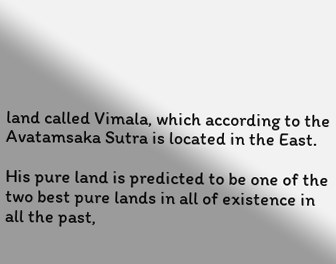land called Vimala, which according to the Avatamsaka Sutra is located in the East.

His pure land is predicted to be one of the two best pure lands in all of existence in all the past,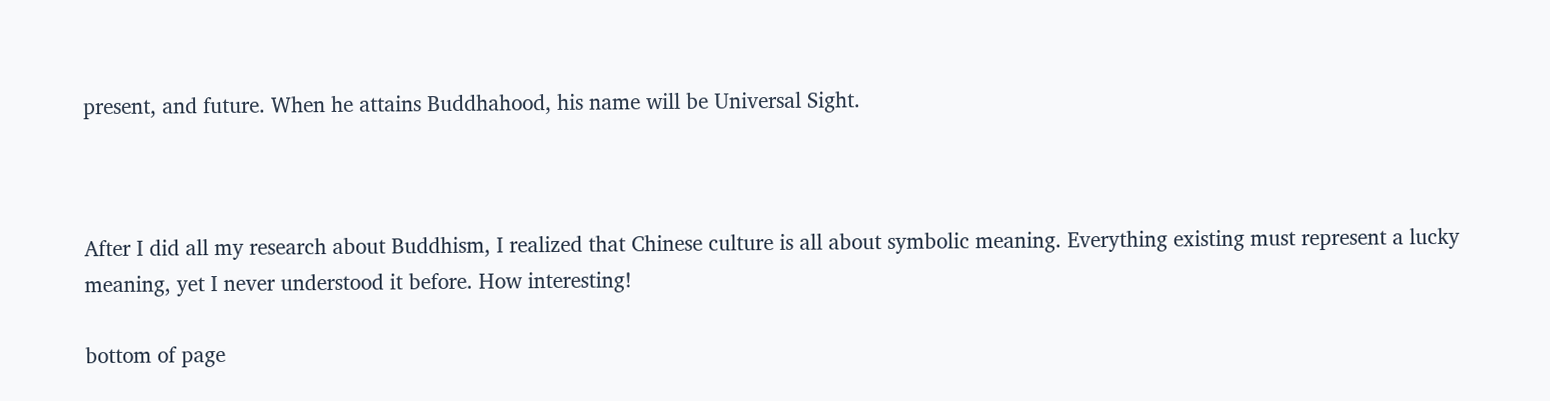present, and future. When he attains Buddhahood, his name will be Universal Sight.



After I did all my research about Buddhism, I realized that Chinese culture is all about symbolic meaning. Everything existing must represent a lucky meaning, yet I never understood it before. How interesting!

bottom of page